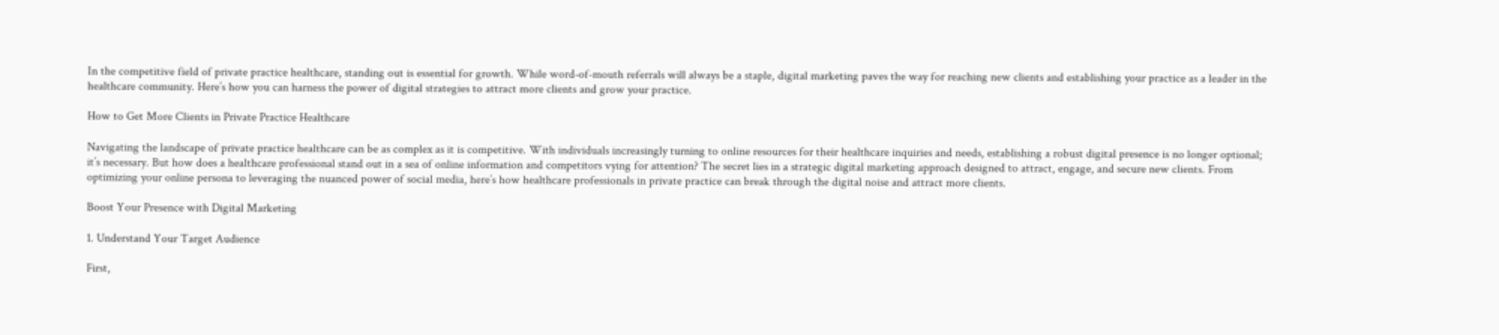In the competitive field of private practice healthcare, standing out is essential for growth. While word-of-mouth referrals will always be a staple, digital marketing paves the way for reaching new clients and establishing your practice as a leader in the healthcare community. Here’s how you can harness the power of digital strategies to attract more clients and grow your practice.

How to Get More Clients in Private Practice Healthcare

Navigating the landscape of private practice healthcare can be as complex as it is competitive. With individuals increasingly turning to online resources for their healthcare inquiries and needs, establishing a robust digital presence is no longer optional; it’s necessary. But how does a healthcare professional stand out in a sea of online information and competitors vying for attention? The secret lies in a strategic digital marketing approach designed to attract, engage, and secure new clients. From optimizing your online persona to leveraging the nuanced power of social media, here’s how healthcare professionals in private practice can break through the digital noise and attract more clients.

Boost Your Presence with Digital Marketing

1. Understand Your Target Audience

First,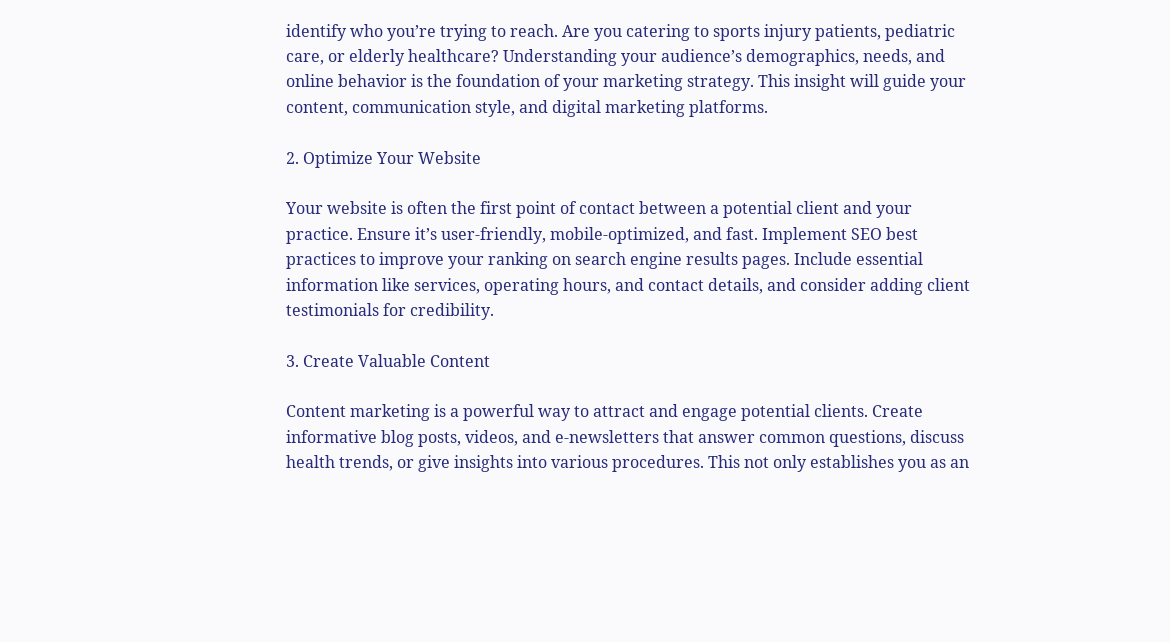identify who you’re trying to reach. Are you catering to sports injury patients, pediatric care, or elderly healthcare? Understanding your audience’s demographics, needs, and online behavior is the foundation of your marketing strategy. This insight will guide your content, communication style, and digital marketing platforms.

2. Optimize Your Website

Your website is often the first point of contact between a potential client and your practice. Ensure it’s user-friendly, mobile-optimized, and fast. Implement SEO best practices to improve your ranking on search engine results pages. Include essential information like services, operating hours, and contact details, and consider adding client testimonials for credibility.

3. Create Valuable Content

Content marketing is a powerful way to attract and engage potential clients. Create informative blog posts, videos, and e-newsletters that answer common questions, discuss health trends, or give insights into various procedures. This not only establishes you as an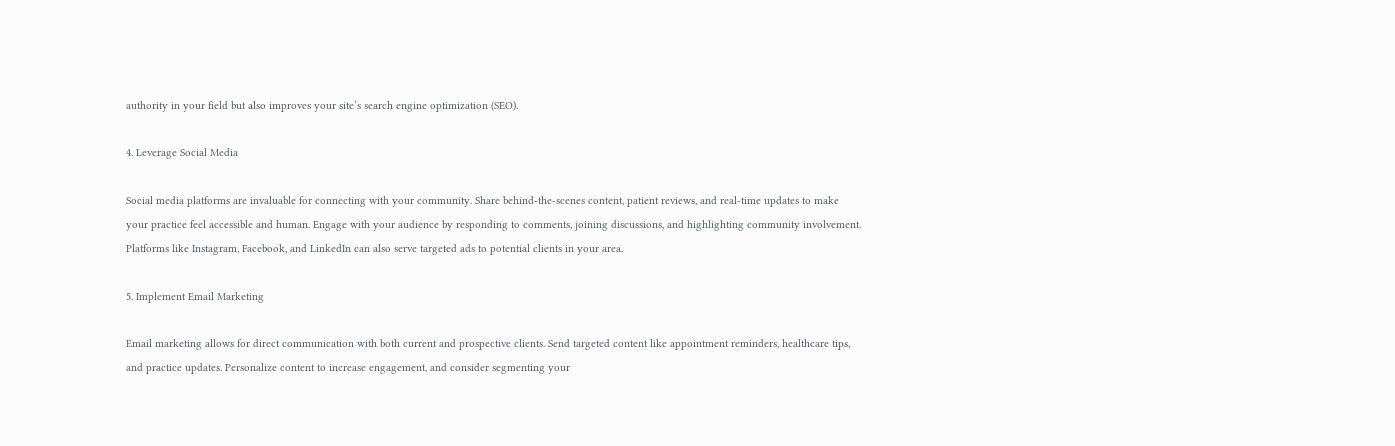authority in your field but also improves your site’s search engine optimization (SEO).

4. Leverage Social Media

Social media platforms are invaluable for connecting with your community. Share behind-the-scenes content, patient reviews, and real-time updates to make your practice feel accessible and human. Engage with your audience by responding to comments, joining discussions, and highlighting community involvement. Platforms like Instagram, Facebook, and LinkedIn can also serve targeted ads to potential clients in your area.

5. Implement Email Marketing

Email marketing allows for direct communication with both current and prospective clients. Send targeted content like appointment reminders, healthcare tips, and practice updates. Personalize content to increase engagement, and consider segmenting your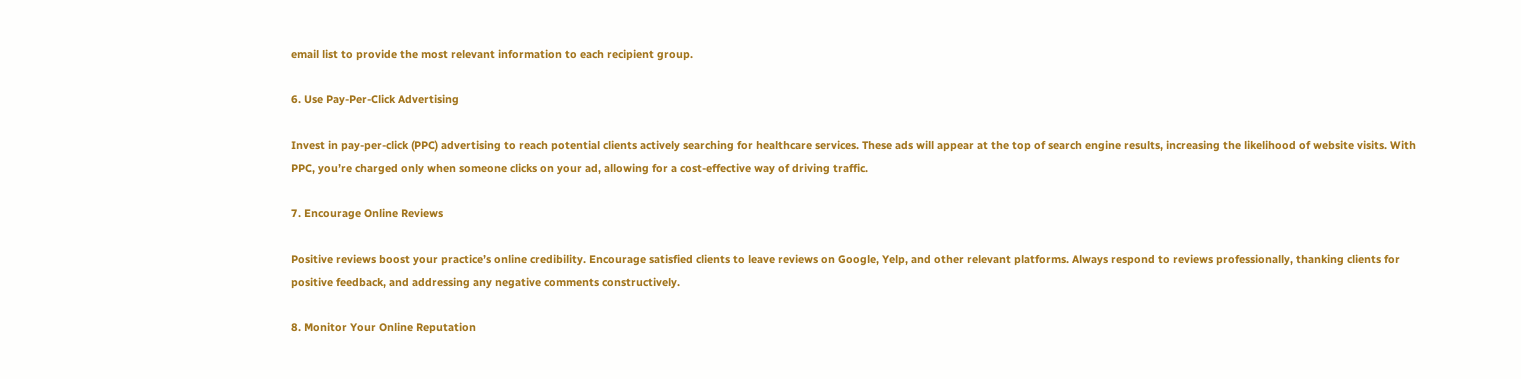email list to provide the most relevant information to each recipient group.

6. Use Pay-Per-Click Advertising

Invest in pay-per-click (PPC) advertising to reach potential clients actively searching for healthcare services. These ads will appear at the top of search engine results, increasing the likelihood of website visits. With PPC, you’re charged only when someone clicks on your ad, allowing for a cost-effective way of driving traffic.

7. Encourage Online Reviews

Positive reviews boost your practice’s online credibility. Encourage satisfied clients to leave reviews on Google, Yelp, and other relevant platforms. Always respond to reviews professionally, thanking clients for positive feedback, and addressing any negative comments constructively.

8. Monitor Your Online Reputation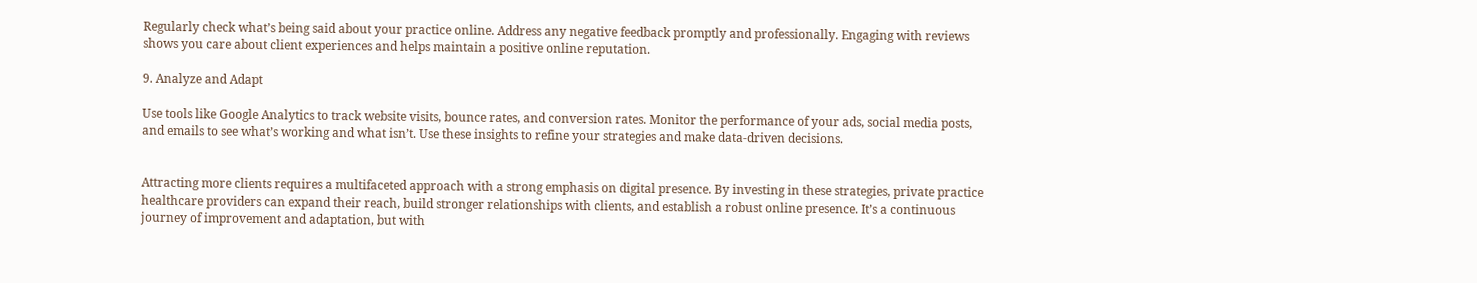Regularly check what’s being said about your practice online. Address any negative feedback promptly and professionally. Engaging with reviews shows you care about client experiences and helps maintain a positive online reputation.

9. Analyze and Adapt

Use tools like Google Analytics to track website visits, bounce rates, and conversion rates. Monitor the performance of your ads, social media posts, and emails to see what’s working and what isn’t. Use these insights to refine your strategies and make data-driven decisions.


Attracting more clients requires a multifaceted approach with a strong emphasis on digital presence. By investing in these strategies, private practice healthcare providers can expand their reach, build stronger relationships with clients, and establish a robust online presence. It’s a continuous journey of improvement and adaptation, but with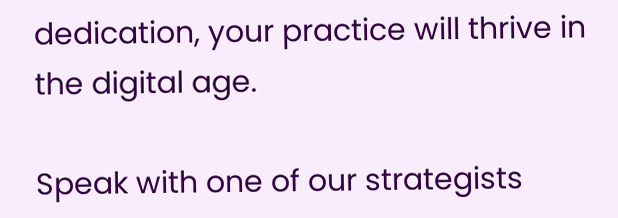dedication, your practice will thrive in the digital age.

Speak with one of our strategists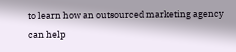to learn how an outsourced marketing agency can help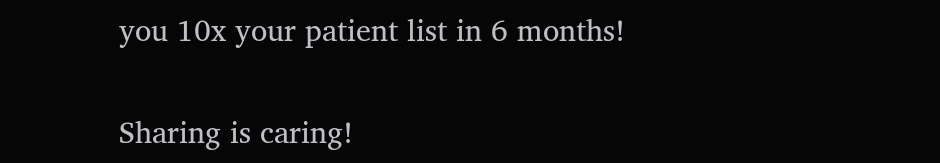you 10x your patient list in 6 months!

Sharing is caring!